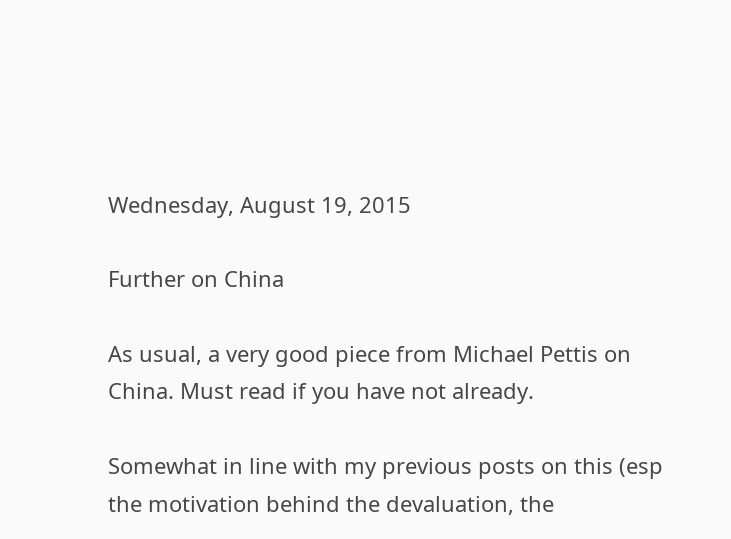Wednesday, August 19, 2015

Further on China

As usual, a very good piece from Michael Pettis on China. Must read if you have not already.

Somewhat in line with my previous posts on this (esp the motivation behind the devaluation, the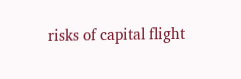risks of capital flight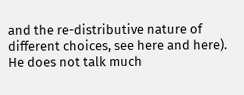and the re-distributive nature of different choices, see here and here). He does not talk much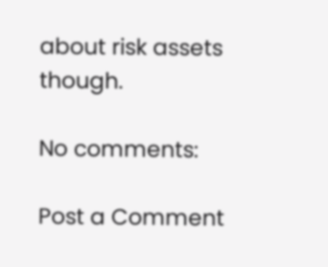about risk assets though.

No comments:

Post a Comment